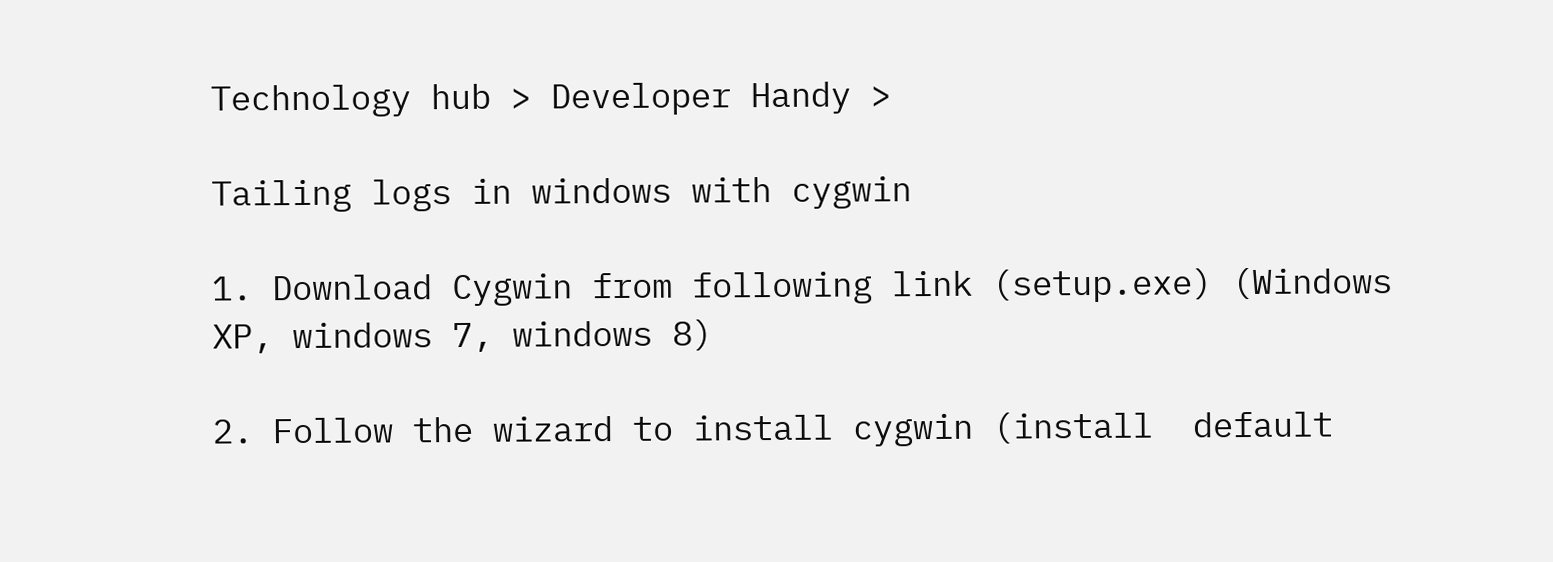Technology hub > Developer Handy >

Tailing logs in windows with cygwin

1. Download Cygwin from following link (setup.exe) (Windows XP, windows 7, windows 8)

2. Follow the wizard to install cygwin (install  default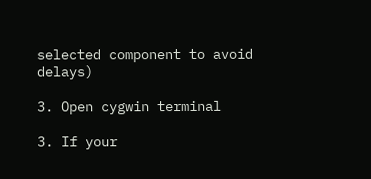selected component to avoid delays)

3. Open cygwin terminal

3. If your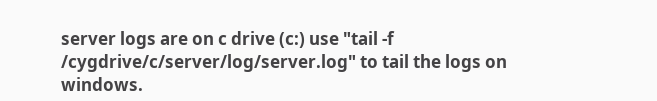server logs are on c drive (c:) use "tail -f /cygdrive/c/server/log/server.log" to tail the logs on windows.